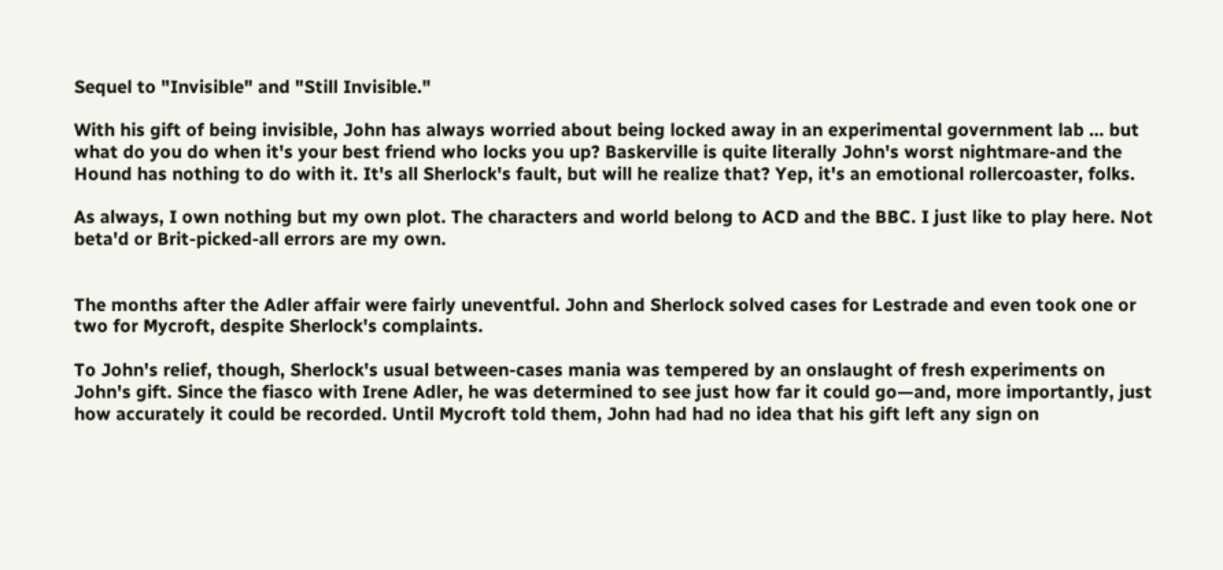Sequel to "Invisible" and "Still Invisible."

With his gift of being invisible, John has always worried about being locked away in an experimental government lab ... but what do you do when it's your best friend who locks you up? Baskerville is quite literally John's worst nightmare-and the Hound has nothing to do with it. It's all Sherlock's fault, but will he realize that? Yep, it's an emotional rollercoaster, folks.

As always, I own nothing but my own plot. The characters and world belong to ACD and the BBC. I just like to play here. Not beta'd or Brit-picked-all errors are my own.


The months after the Adler affair were fairly uneventful. John and Sherlock solved cases for Lestrade and even took one or two for Mycroft, despite Sherlock's complaints.

To John's relief, though, Sherlock's usual between-cases mania was tempered by an onslaught of fresh experiments on John's gift. Since the fiasco with Irene Adler, he was determined to see just how far it could go—and, more importantly, just how accurately it could be recorded. Until Mycroft told them, John had had no idea that his gift left any sign on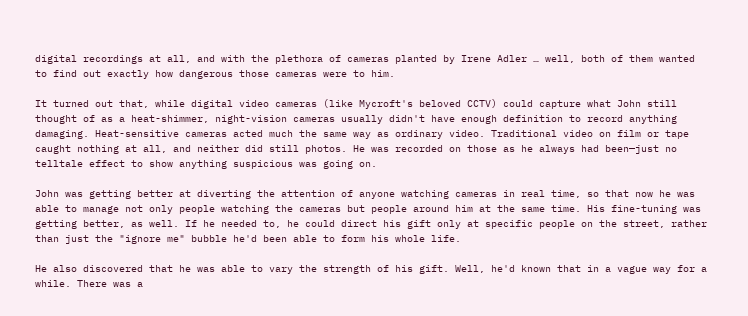digital recordings at all, and with the plethora of cameras planted by Irene Adler … well, both of them wanted to find out exactly how dangerous those cameras were to him.

It turned out that, while digital video cameras (like Mycroft's beloved CCTV) could capture what John still thought of as a heat-shimmer, night-vision cameras usually didn't have enough definition to record anything damaging. Heat-sensitive cameras acted much the same way as ordinary video. Traditional video on film or tape caught nothing at all, and neither did still photos. He was recorded on those as he always had been—just no telltale effect to show anything suspicious was going on.

John was getting better at diverting the attention of anyone watching cameras in real time, so that now he was able to manage not only people watching the cameras but people around him at the same time. His fine-tuning was getting better, as well. If he needed to, he could direct his gift only at specific people on the street, rather than just the "ignore me" bubble he'd been able to form his whole life.

He also discovered that he was able to vary the strength of his gift. Well, he'd known that in a vague way for a while. There was a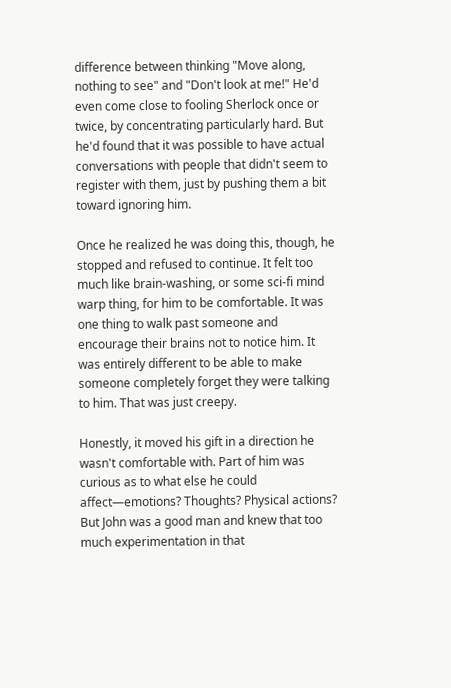difference between thinking "Move along, nothing to see" and "Don't look at me!" He'd even come close to fooling Sherlock once or twice, by concentrating particularly hard. But he'd found that it was possible to have actual conversations with people that didn't seem to register with them, just by pushing them a bit toward ignoring him.

Once he realized he was doing this, though, he stopped and refused to continue. It felt too much like brain-washing, or some sci-fi mind warp thing, for him to be comfortable. It was one thing to walk past someone and encourage their brains not to notice him. It was entirely different to be able to make someone completely forget they were talking to him. That was just creepy.

Honestly, it moved his gift in a direction he wasn't comfortable with. Part of him was curious as to what else he could affect—emotions? Thoughts? Physical actions? But John was a good man and knew that too much experimentation in that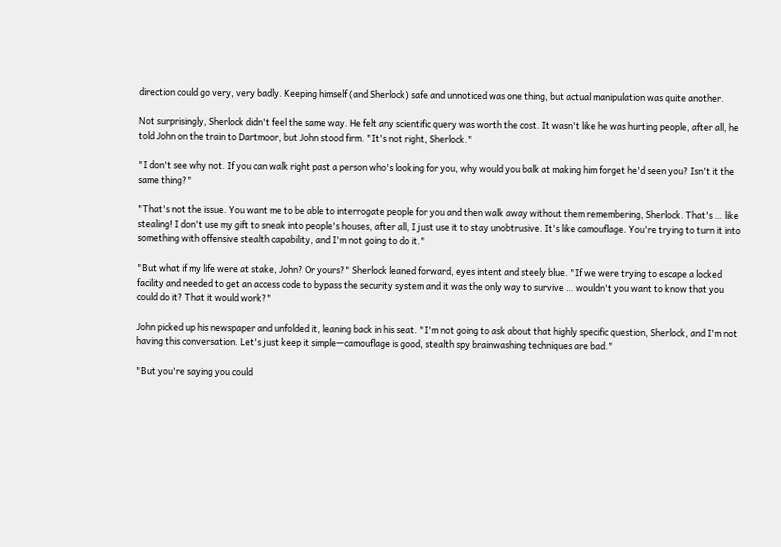direction could go very, very badly. Keeping himself (and Sherlock) safe and unnoticed was one thing, but actual manipulation was quite another.

Not surprisingly, Sherlock didn't feel the same way. He felt any scientific query was worth the cost. It wasn't like he was hurting people, after all, he told John on the train to Dartmoor, but John stood firm. "It's not right, Sherlock."

"I don't see why not. If you can walk right past a person who's looking for you, why would you balk at making him forget he'd seen you? Isn't it the same thing?"

"That's not the issue. You want me to be able to interrogate people for you and then walk away without them remembering, Sherlock. That's … like stealing! I don't use my gift to sneak into people's houses, after all, I just use it to stay unobtrusive. It's like camouflage. You're trying to turn it into something with offensive stealth capability, and I'm not going to do it."

"But what if my life were at stake, John? Or yours?" Sherlock leaned forward, eyes intent and steely blue. "If we were trying to escape a locked facility and needed to get an access code to bypass the security system and it was the only way to survive … wouldn't you want to know that you could do it? That it would work?"

John picked up his newspaper and unfolded it, leaning back in his seat. "I'm not going to ask about that highly specific question, Sherlock, and I'm not having this conversation. Let's just keep it simple—camouflage is good, stealth spy brainwashing techniques are bad."

"But you're saying you could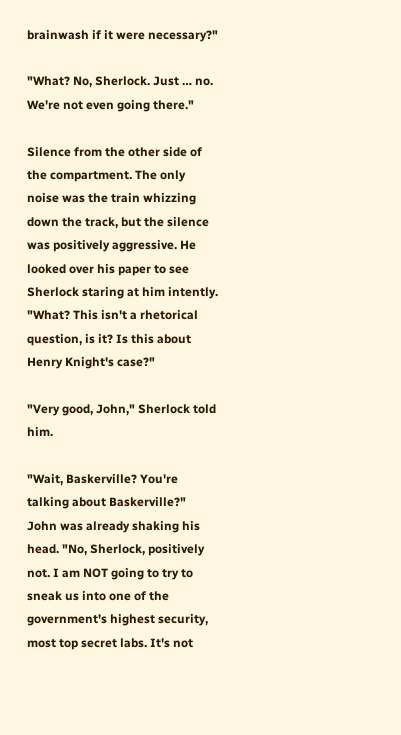brainwash if it were necessary?"

"What? No, Sherlock. Just … no. We're not even going there."

Silence from the other side of the compartment. The only noise was the train whizzing down the track, but the silence was positively aggressive. He looked over his paper to see Sherlock staring at him intently. "What? This isn't a rhetorical question, is it? Is this about Henry Knight's case?"

"Very good, John," Sherlock told him.

"Wait, Baskerville? You're talking about Baskerville?" John was already shaking his head. "No, Sherlock, positively not. I am NOT going to try to sneak us into one of the government's highest security, most top secret labs. It's not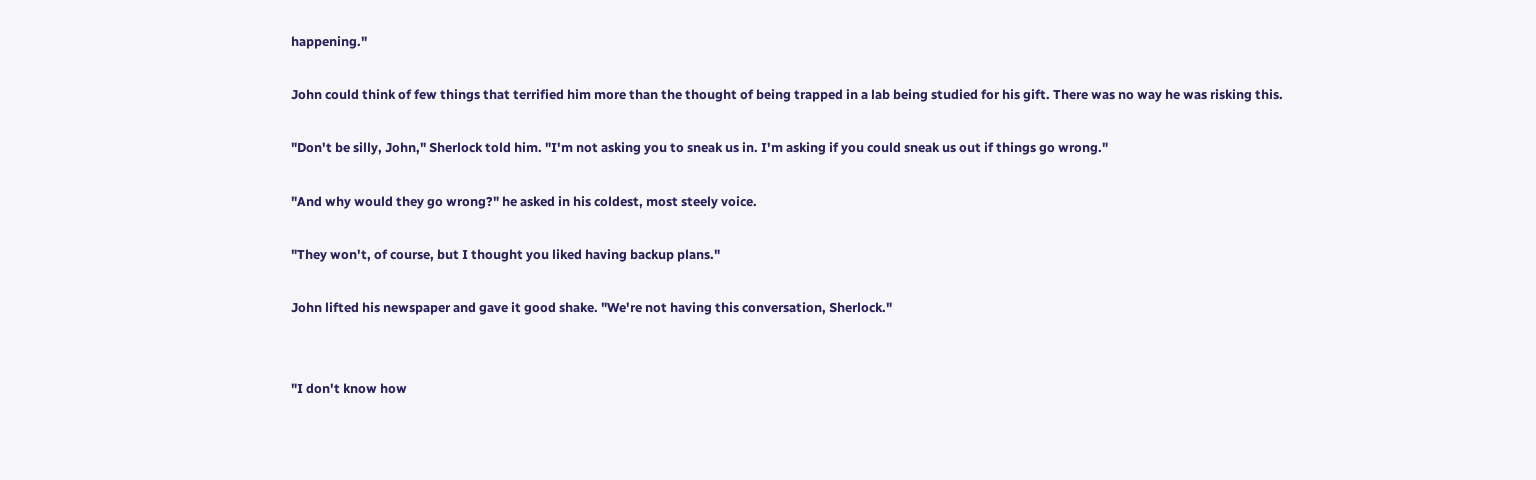happening."

John could think of few things that terrified him more than the thought of being trapped in a lab being studied for his gift. There was no way he was risking this.

"Don't be silly, John," Sherlock told him. "I'm not asking you to sneak us in. I'm asking if you could sneak us out if things go wrong."

"And why would they go wrong?" he asked in his coldest, most steely voice.

"They won't, of course, but I thought you liked having backup plans."

John lifted his newspaper and gave it good shake. "We're not having this conversation, Sherlock."


"I don't know how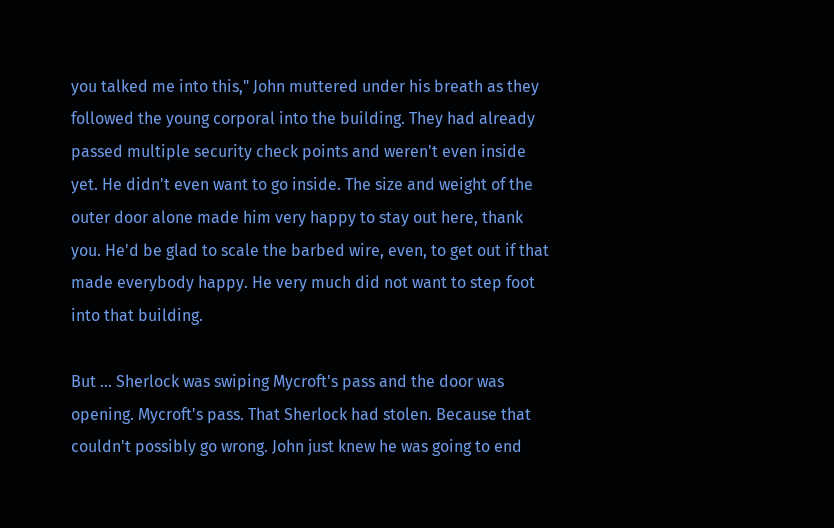you talked me into this," John muttered under his breath as they followed the young corporal into the building. They had already passed multiple security check points and weren't even inside yet. He didn't even want to go inside. The size and weight of the outer door alone made him very happy to stay out here, thank you. He'd be glad to scale the barbed wire, even, to get out if that made everybody happy. He very much did not want to step foot into that building.

But … Sherlock was swiping Mycroft's pass and the door was opening. Mycroft's pass. That Sherlock had stolen. Because that couldn't possibly go wrong. John just knew he was going to end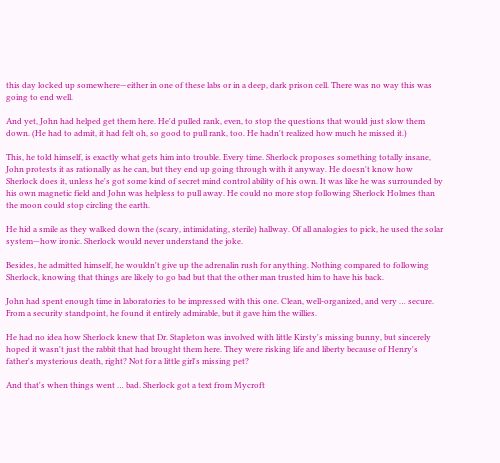this day locked up somewhere—either in one of these labs or in a deep, dark prison cell. There was no way this was going to end well.

And yet, John had helped get them here. He'd pulled rank, even, to stop the questions that would just slow them down. (He had to admit, it had felt oh, so good to pull rank, too. He hadn't realized how much he missed it.)

This, he told himself, is exactly what gets him into trouble. Every time. Sherlock proposes something totally insane, John protests it as rationally as he can, but they end up going through with it anyway. He doesn't know how Sherlock does it, unless he's got some kind of secret mind control ability of his own. It was like he was surrounded by his own magnetic field and John was helpless to pull away. He could no more stop following Sherlock Holmes than the moon could stop circling the earth.

He hid a smile as they walked down the (scary, intimidating, sterile) hallway. Of all analogies to pick, he used the solar system—how ironic. Sherlock would never understand the joke.

Besides, he admitted himself, he wouldn't give up the adrenalin rush for anything. Nothing compared to following Sherlock, knowing that things are likely to go bad but that the other man trusted him to have his back.

John had spent enough time in laboratories to be impressed with this one. Clean, well-organized, and very … secure. From a security standpoint, he found it entirely admirable, but it gave him the willies.

He had no idea how Sherlock knew that Dr. Stapleton was involved with little Kirsty's missing bunny, but sincerely hoped it wasn't just the rabbit that had brought them here. They were risking life and liberty because of Henry's father's mysterious death, right? Not for a little girl's missing pet?

And that's when things went … bad. Sherlock got a text from Mycroft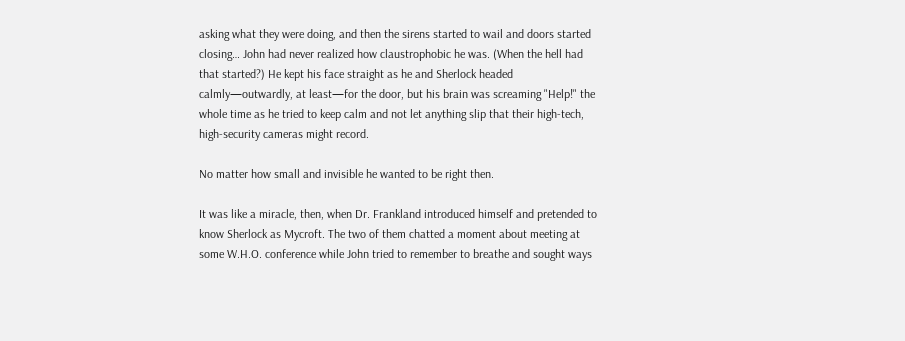asking what they were doing, and then the sirens started to wail and doors started closing… John had never realized how claustrophobic he was. (When the hell had that started?) He kept his face straight as he and Sherlock headed calmly—outwardly, at least—for the door, but his brain was screaming "Help!" the whole time as he tried to keep calm and not let anything slip that their high-tech, high-security cameras might record.

No matter how small and invisible he wanted to be right then.

It was like a miracle, then, when Dr. Frankland introduced himself and pretended to know Sherlock as Mycroft. The two of them chatted a moment about meeting at some W.H.O. conference while John tried to remember to breathe and sought ways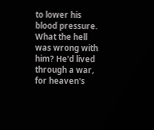to lower his blood pressure. What the hell was wrong with him? He'd lived through a war, for heaven's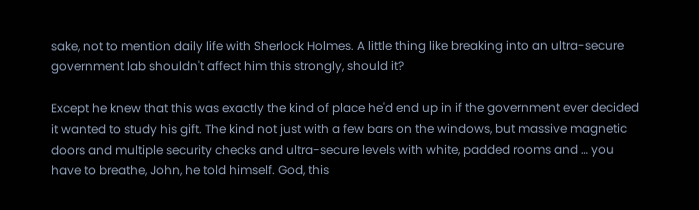sake, not to mention daily life with Sherlock Holmes. A little thing like breaking into an ultra-secure government lab shouldn't affect him this strongly, should it?

Except he knew that this was exactly the kind of place he'd end up in if the government ever decided it wanted to study his gift. The kind not just with a few bars on the windows, but massive magnetic doors and multiple security checks and ultra-secure levels with white, padded rooms and … you have to breathe, John, he told himself. God, this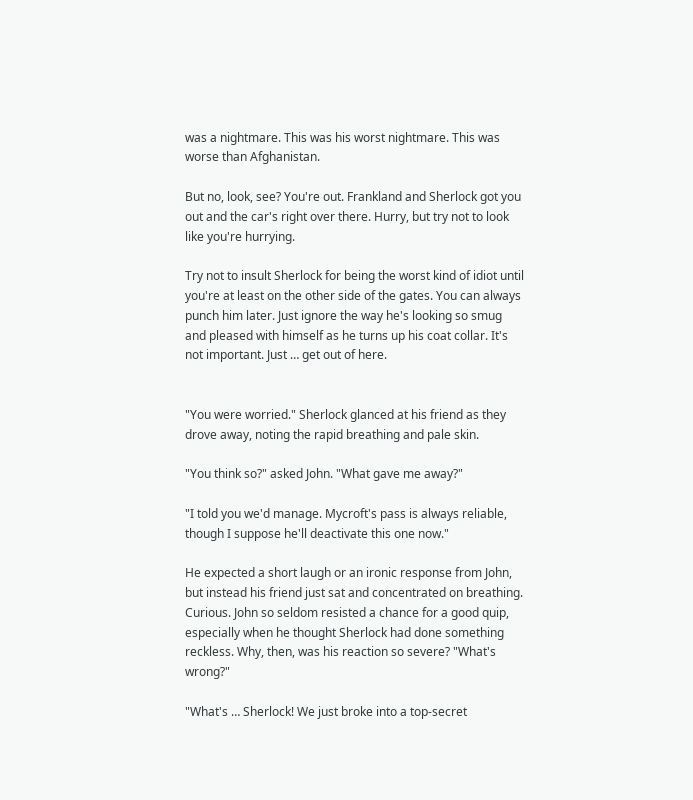was a nightmare. This was his worst nightmare. This was worse than Afghanistan.

But no, look, see? You're out. Frankland and Sherlock got you out and the car's right over there. Hurry, but try not to look like you're hurrying.

Try not to insult Sherlock for being the worst kind of idiot until you're at least on the other side of the gates. You can always punch him later. Just ignore the way he's looking so smug and pleased with himself as he turns up his coat collar. It's not important. Just … get out of here.


"You were worried." Sherlock glanced at his friend as they drove away, noting the rapid breathing and pale skin.

"You think so?" asked John. "What gave me away?"

"I told you we'd manage. Mycroft's pass is always reliable, though I suppose he'll deactivate this one now."

He expected a short laugh or an ironic response from John, but instead his friend just sat and concentrated on breathing. Curious. John so seldom resisted a chance for a good quip, especially when he thought Sherlock had done something reckless. Why, then, was his reaction so severe? "What's wrong?"

"What's … Sherlock! We just broke into a top-secret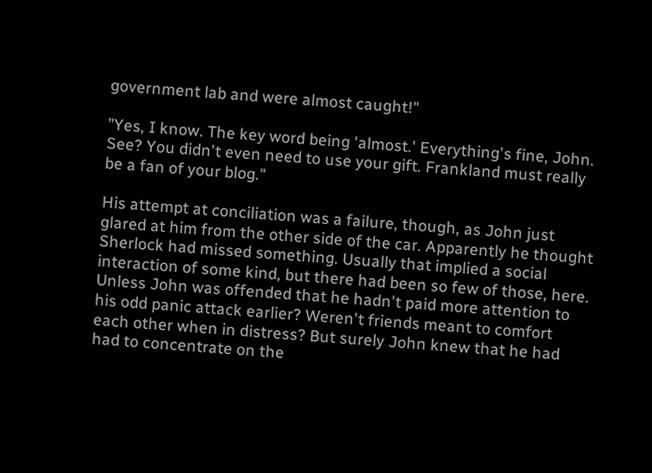government lab and were almost caught!"

"Yes, I know. The key word being 'almost.' Everything's fine, John. See? You didn't even need to use your gift. Frankland must really be a fan of your blog."

His attempt at conciliation was a failure, though, as John just glared at him from the other side of the car. Apparently he thought Sherlock had missed something. Usually that implied a social interaction of some kind, but there had been so few of those, here. Unless John was offended that he hadn't paid more attention to his odd panic attack earlier? Weren't friends meant to comfort each other when in distress? But surely John knew that he had had to concentrate on the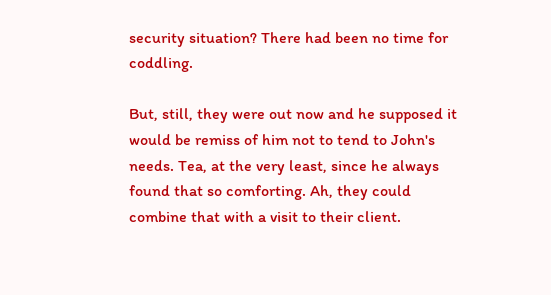security situation? There had been no time for coddling.

But, still, they were out now and he supposed it would be remiss of him not to tend to John's needs. Tea, at the very least, since he always found that so comforting. Ah, they could combine that with a visit to their client.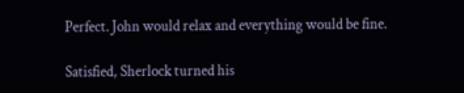Perfect. John would relax and everything would be fine.

Satisfied, Sherlock turned his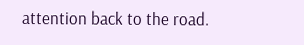attention back to the road.